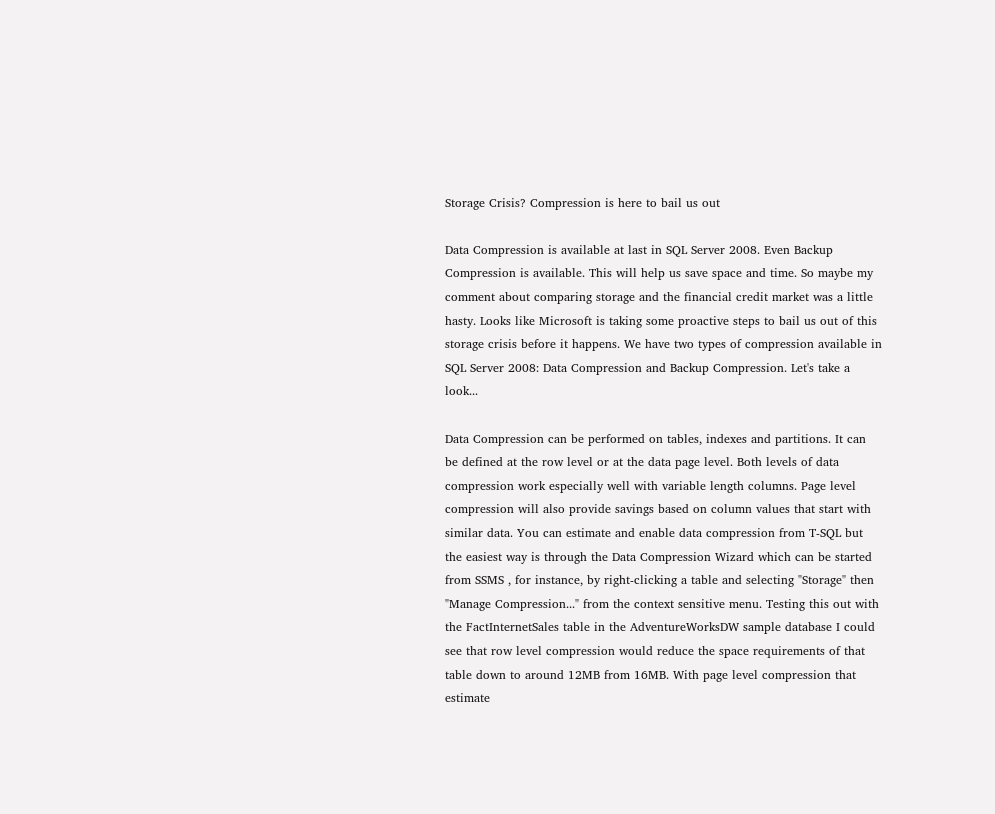Storage Crisis? Compression is here to bail us out

Data Compression is available at last in SQL Server 2008. Even Backup Compression is available. This will help us save space and time. So maybe my comment about comparing storage and the financial credit market was a little hasty. Looks like Microsoft is taking some proactive steps to bail us out of this storage crisis before it happens. We have two types of compression available in SQL Server 2008: Data Compression and Backup Compression. Let's take a look...

Data Compression can be performed on tables, indexes and partitions. It can be defined at the row level or at the data page level. Both levels of data compression work especially well with variable length columns. Page level compression will also provide savings based on column values that start with similar data. You can estimate and enable data compression from T-SQL but the easiest way is through the Data Compression Wizard which can be started from SSMS , for instance, by right-clicking a table and selecting "Storage" then "Manage Compression..." from the context sensitive menu. Testing this out with the FactInternetSales table in the AdventureWorksDW sample database I could see that row level compression would reduce the space requirements of that table down to around 12MB from 16MB. With page level compression that estimate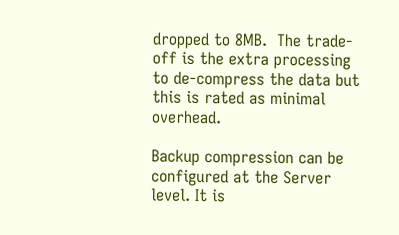dropped to 8MB.  The trade-off is the extra processing to de-compress the data but this is rated as minimal overhead.

Backup compression can be configured at the Server level. It is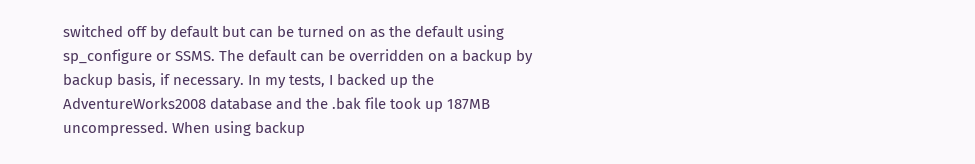switched off by default but can be turned on as the default using sp_configure or SSMS. The default can be overridden on a backup by backup basis, if necessary. In my tests, I backed up the AdventureWorks2008 database and the .bak file took up 187MB uncompressed. When using backup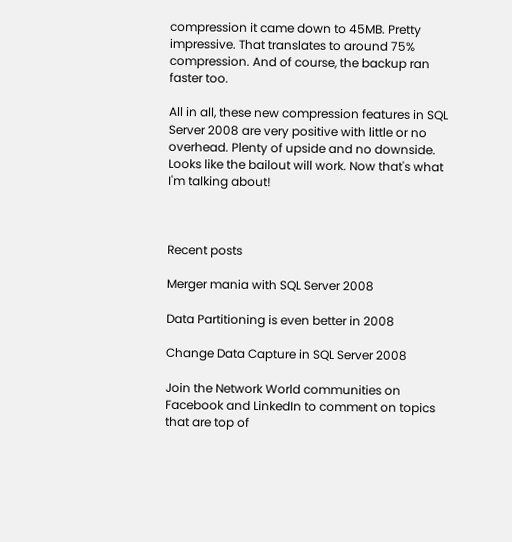compression it came down to 45MB. Pretty impressive. That translates to around 75% compression. And of course, the backup ran faster too.

All in all, these new compression features in SQL Server 2008 are very positive with little or no overhead. Plenty of upside and no downside. Looks like the bailout will work. Now that's what I'm talking about!



Recent posts

Merger mania with SQL Server 2008

Data Partitioning is even better in 2008

Change Data Capture in SQL Server 2008

Join the Network World communities on Facebook and LinkedIn to comment on topics that are top of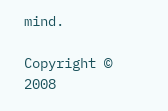mind.

Copyright © 2008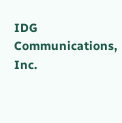IDG Communications, Inc.